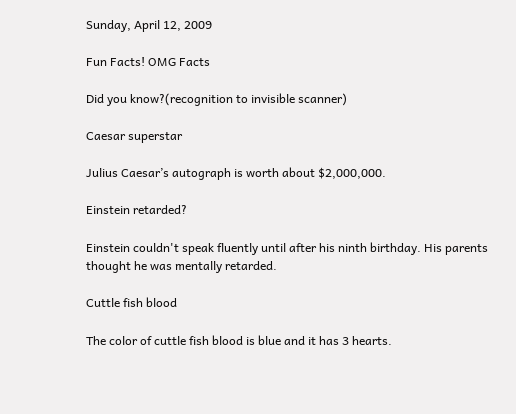Sunday, April 12, 2009

Fun Facts! OMG Facts

Did you know?(recognition to invisible scanner)

Caesar superstar

Julius Caesar’s autograph is worth about $2,000,000.

Einstein retarded?

Einstein couldn't speak fluently until after his ninth birthday. His parents thought he was mentally retarded.

Cuttle fish blood

The color of cuttle fish blood is blue and it has 3 hearts.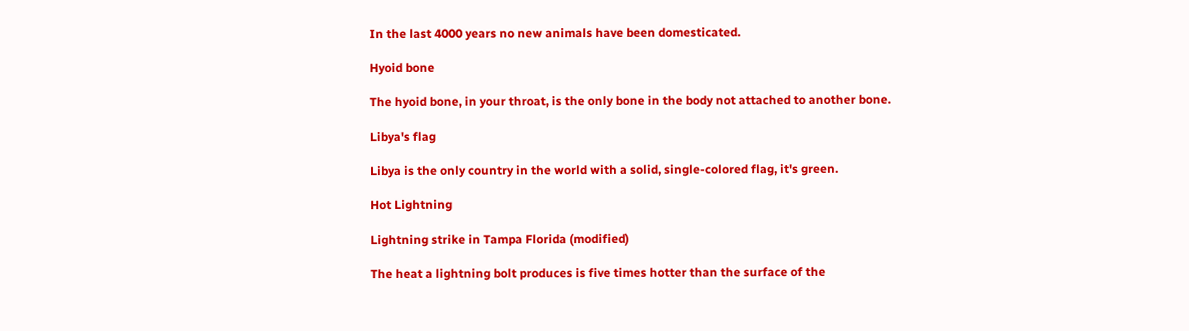In the last 4000 years no new animals have been domesticated.

Hyoid bone

The hyoid bone, in your throat, is the only bone in the body not attached to another bone.

Libya's flag

Libya is the only country in the world with a solid, single-colored flag, it's green.

Hot Lightning

Lightning strike in Tampa Florida (modified)

The heat a lightning bolt produces is five times hotter than the surface of the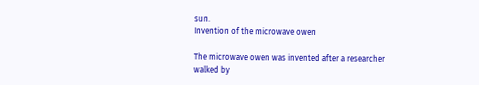sun.
Invention of the microwave owen

The microwave owen was invented after a researcher walked by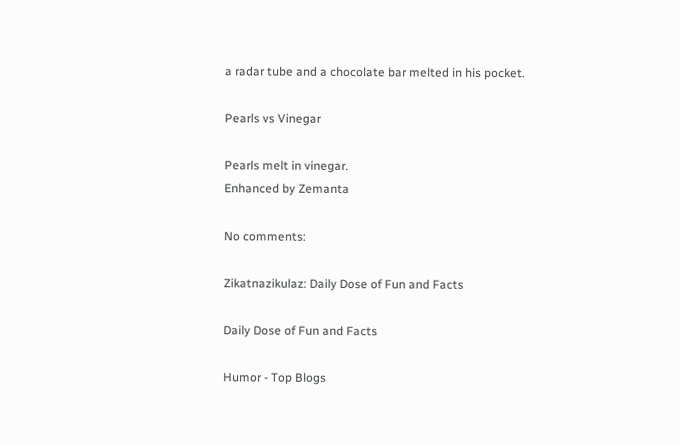a radar tube and a chocolate bar melted in his pocket.

Pearls vs Vinegar

Pearls melt in vinegar.
Enhanced by Zemanta

No comments:

Zikatnazikulaz: Daily Dose of Fun and Facts

Daily Dose of Fun and Facts

Humor - Top Blogs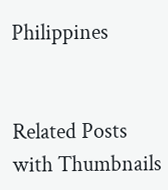Philippines


Related Posts with Thumbnails